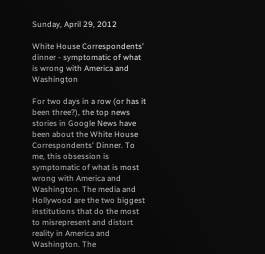Sunday, April 29, 2012

White House Correspondents' dinner - symptomatic of what is wrong with America and Washington

For two days in a row (or has it been three?), the top news stories in Google News have been about the White House Correspondents' Dinner. To me, this obsession is symptomatic of what is most wrong with America and Washington. The media and Hollywood are the two biggest institutions that do the most to misrepresent and distort reality in America and Washington. The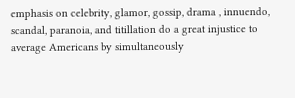emphasis on celebrity, glamor, gossip, drama , innuendo, scandal, paranoia, and titillation do a great injustice to average Americans by simultaneously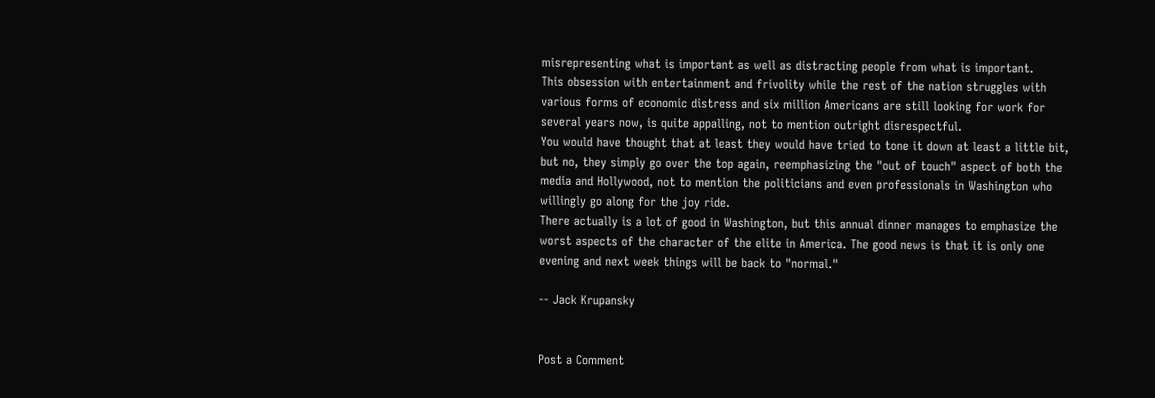misrepresenting what is important as well as distracting people from what is important.
This obsession with entertainment and frivolity while the rest of the nation struggles with various forms of economic distress and six million Americans are still looking for work for several years now, is quite appalling, not to mention outright disrespectful.
You would have thought that at least they would have tried to tone it down at least a little bit, but no, they simply go over the top again, reemphasizing the "out of touch" aspect of both the media and Hollywood, not to mention the politicians and even professionals in Washington who willingly go along for the joy ride.
There actually is a lot of good in Washington, but this annual dinner manages to emphasize the worst aspects of the character of the elite in America. The good news is that it is only one evening and next week things will be back to "normal."

-- Jack Krupansky


Post a Comment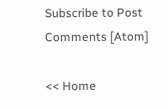Subscribe to Post Comments [Atom]

<< Home